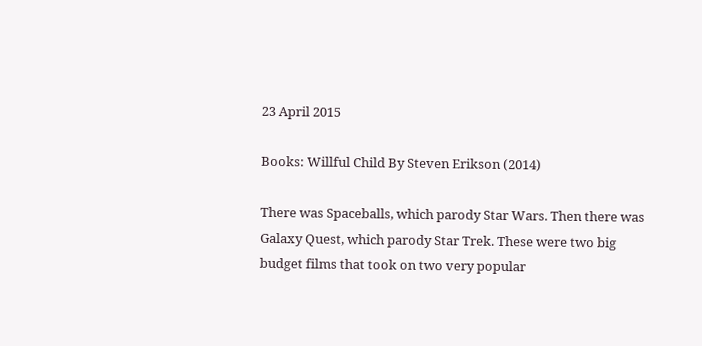23 April 2015

Books: Willful Child By Steven Erikson (2014)

There was Spaceballs, which parody Star Wars. Then there was Galaxy Quest, which parody Star Trek. These were two big budget films that took on two very popular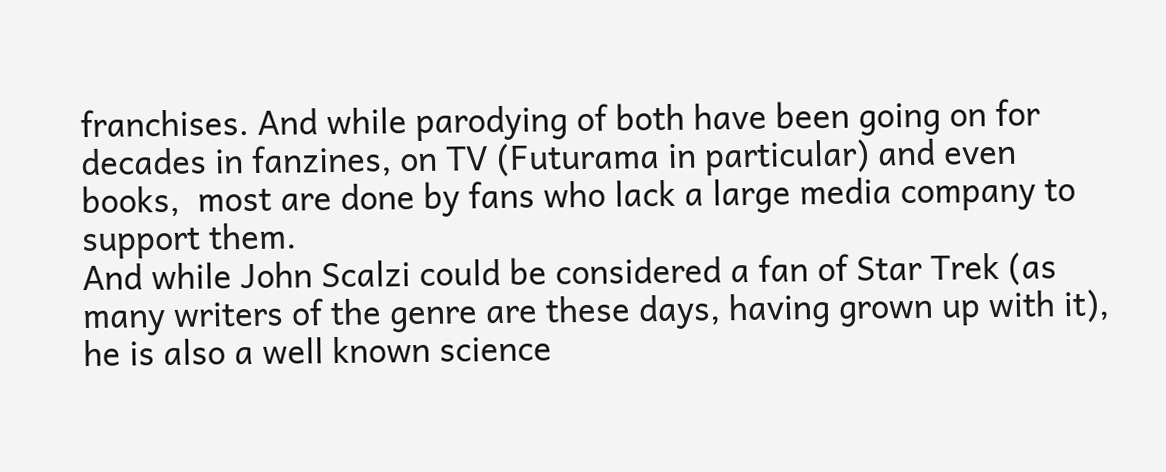franchises. And while parodying of both have been going on for decades in fanzines, on TV (Futurama in particular) and even books,  most are done by fans who lack a large media company to support them.
And while John Scalzi could be considered a fan of Star Trek (as many writers of the genre are these days, having grown up with it), he is also a well known science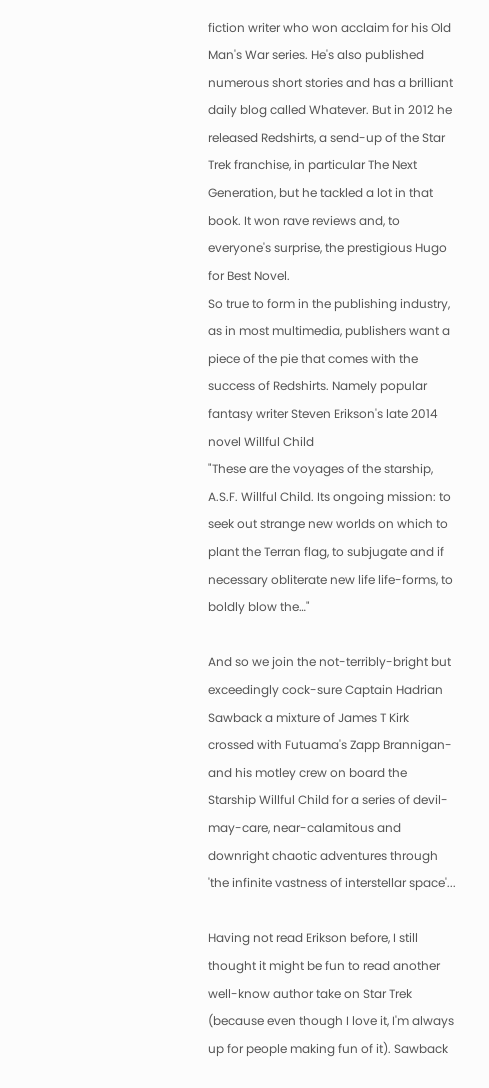fiction writer who won acclaim for his Old Man's War series. He's also published numerous short stories and has a brilliant daily blog called Whatever. But in 2012 he released Redshirts, a send-up of the Star Trek franchise, in particular The Next Generation, but he tackled a lot in that book. It won rave reviews and, to everyone's surprise, the prestigious Hugo for Best Novel.
So true to form in the publishing industry, as in most multimedia, publishers want a piece of the pie that comes with the success of Redshirts. Namely popular fantasy writer Steven Erikson's late 2014 novel Willful Child
"These are the voyages of the starship, A.S.F. Willful Child. Its ongoing mission: to seek out strange new worlds on which to plant the Terran flag, to subjugate and if necessary obliterate new life life-forms, to boldly blow the…"

And so we join the not-terribly-bright but exceedingly cock-sure Captain Hadrian Sawback a mixture of James T Kirk crossed with Futuama's Zapp Brannigan- and his motley crew on board the Starship Willful Child for a series of devil-may-care, near-calamitous and downright chaotic adventures through 'the infinite vastness of interstellar space'...

Having not read Erikson before, I still thought it might be fun to read another well-know author take on Star Trek (because even though I love it, I'm always up for people making fun of it). Sawback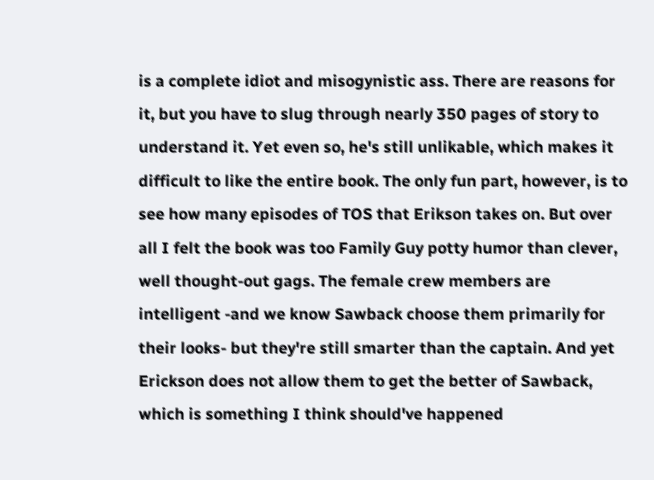is a complete idiot and misogynistic ass. There are reasons for it, but you have to slug through nearly 350 pages of story to understand it. Yet even so, he's still unlikable, which makes it difficult to like the entire book. The only fun part, however, is to see how many episodes of TOS that Erikson takes on. But over all I felt the book was too Family Guy potty humor than clever, well thought-out gags. The female crew members are intelligent -and we know Sawback choose them primarily for their looks- but they're still smarter than the captain. And yet Erickson does not allow them to get the better of Sawback, which is something I think should've happened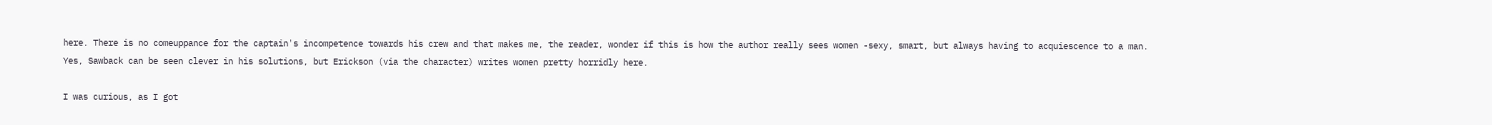here. There is no comeuppance for the captain's incompetence towards his crew and that makes me, the reader, wonder if this is how the author really sees women -sexy, smart, but always having to acquiescence to a man. Yes, Sawback can be seen clever in his solutions, but Erickson (via the character) writes women pretty horridly here.

I was curious, as I got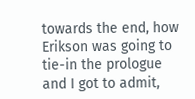towards the end, how Erikson was going to tie-in the prologue and I got to admit,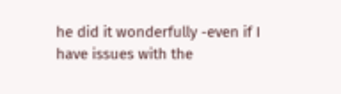he did it wonderfully -even if I have issues with the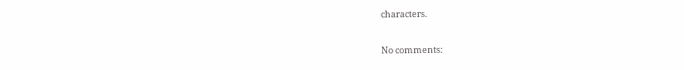characters.

No comments: